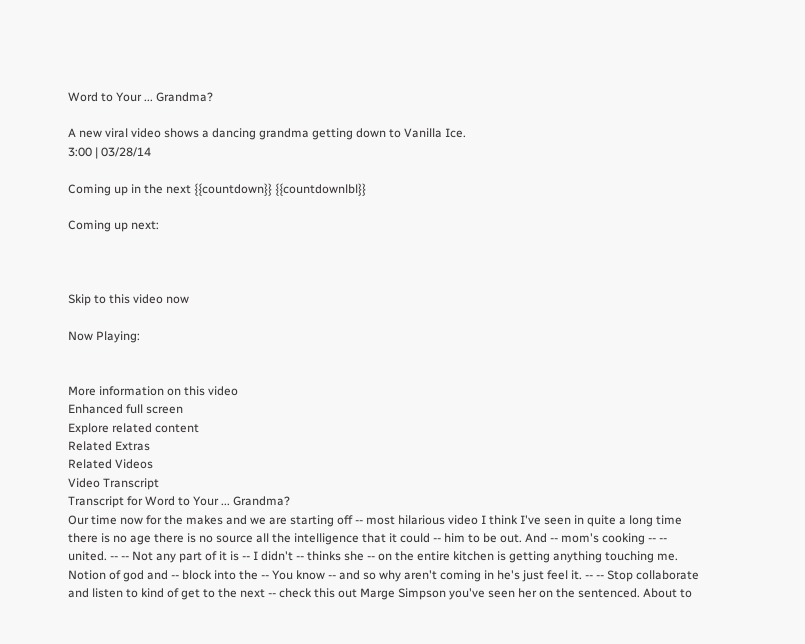Word to Your ... Grandma?

A new viral video shows a dancing grandma getting down to Vanilla Ice.
3:00 | 03/28/14

Coming up in the next {{countdown}} {{countdownlbl}}

Coming up next:



Skip to this video now

Now Playing:


More information on this video
Enhanced full screen
Explore related content
Related Extras
Related Videos
Video Transcript
Transcript for Word to Your ... Grandma?
Our time now for the makes and we are starting off -- most hilarious video I think I've seen in quite a long time there is no age there is no source all the intelligence that it could -- him to be out. And -- mom's cooking -- -- united. -- -- Not any part of it is -- I didn't -- thinks she -- on the entire kitchen is getting anything touching me. Notion of god and -- block into the -- You know -- and so why aren't coming in he's just feel it. -- -- Stop collaborate and listen to kind of get to the next -- check this out Marge Simpson you've seen her on the sentenced. About to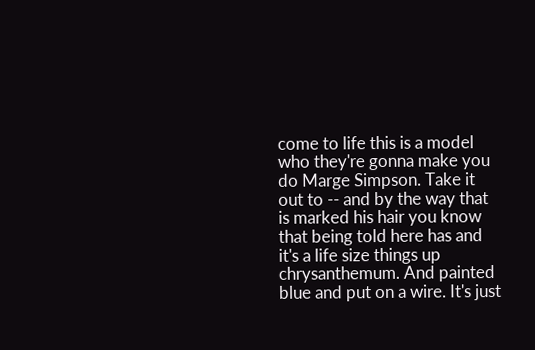come to life this is a model who they're gonna make you do Marge Simpson. Take it out to -- and by the way that is marked his hair you know that being told here has and it's a life size things up chrysanthemum. And painted blue and put on a wire. It's just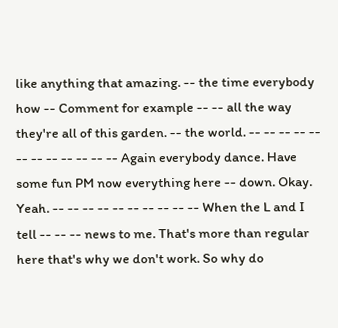like anything that amazing. -- the time everybody how -- Comment for example -- -- all the way they're all of this garden. -- the world. -- -- -- -- -- -- -- -- -- -- -- -- Again everybody dance. Have some fun PM now everything here -- down. Okay. Yeah. -- -- -- -- -- -- -- -- -- -- When the L and I tell -- -- -- news to me. That's more than regular here that's why we don't work. So why do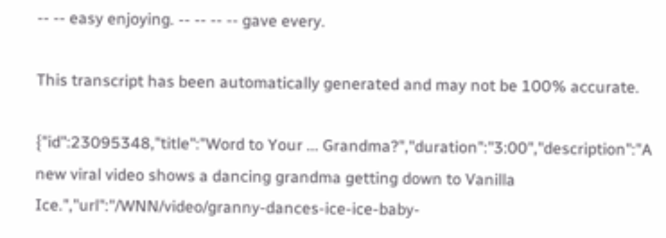-- -- easy enjoying. -- -- -- -- gave every.

This transcript has been automatically generated and may not be 100% accurate.

{"id":23095348,"title":"Word to Your ... Grandma?","duration":"3:00","description":"A new viral video shows a dancing grandma getting down to Vanilla Ice.","url":"/WNN/video/granny-dances-ice-ice-baby-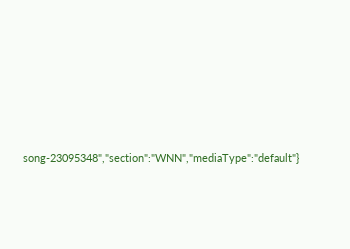song-23095348","section":"WNN","mediaType":"default"}